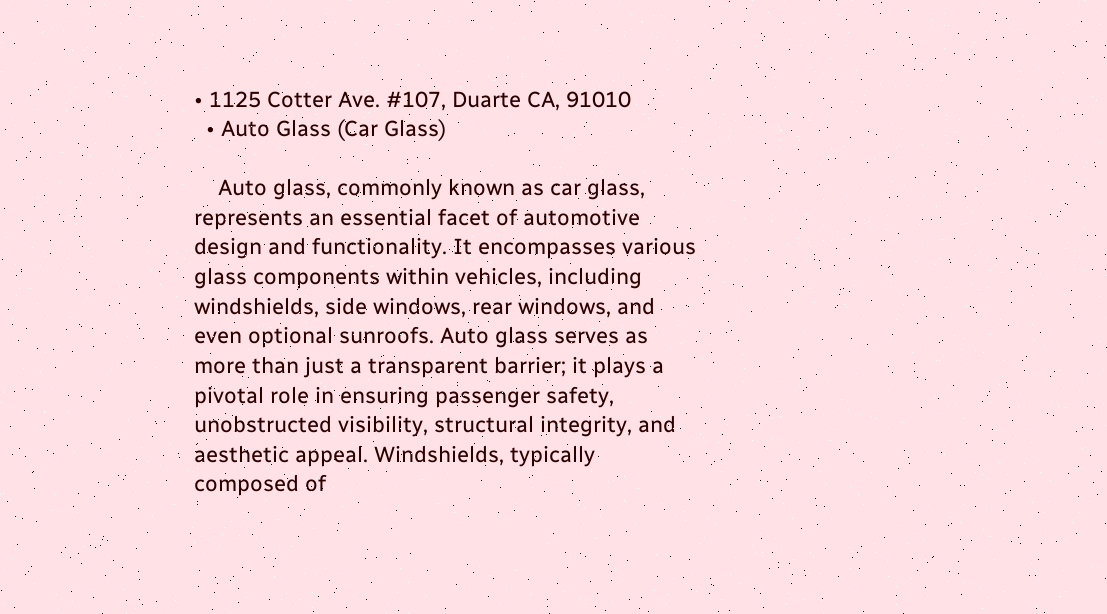• 1125 Cotter Ave. #107, Duarte CA, 91010
  • Auto Glass (Car Glass)

    Auto glass, commonly known as car glass, represents an essential facet of automotive design and functionality. It encompasses various glass components within vehicles, including windshields, side windows, rear windows, and even optional sunroofs. Auto glass serves as more than just a transparent barrier; it plays a pivotal role in ensuring passenger safety, unobstructed visibility, structural integrity, and aesthetic appeal. Windshields, typically composed of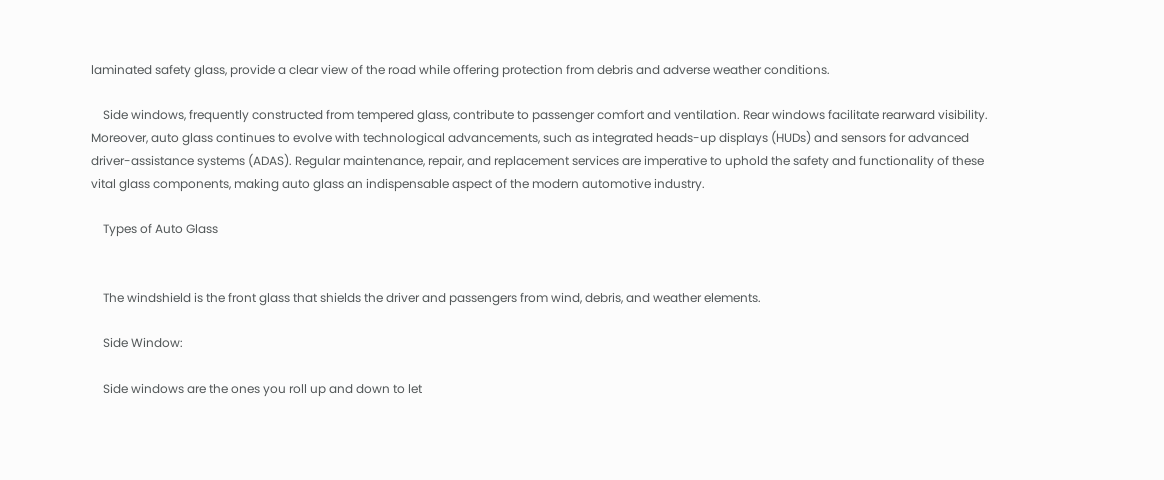laminated safety glass, provide a clear view of the road while offering protection from debris and adverse weather conditions.

    Side windows, frequently constructed from tempered glass, contribute to passenger comfort and ventilation. Rear windows facilitate rearward visibility. Moreover, auto glass continues to evolve with technological advancements, such as integrated heads-up displays (HUDs) and sensors for advanced driver-assistance systems (ADAS). Regular maintenance, repair, and replacement services are imperative to uphold the safety and functionality of these vital glass components, making auto glass an indispensable aspect of the modern automotive industry.

    Types of Auto Glass


    The windshield is the front glass that shields the driver and passengers from wind, debris, and weather elements.

    Side Window:

    Side windows are the ones you roll up and down to let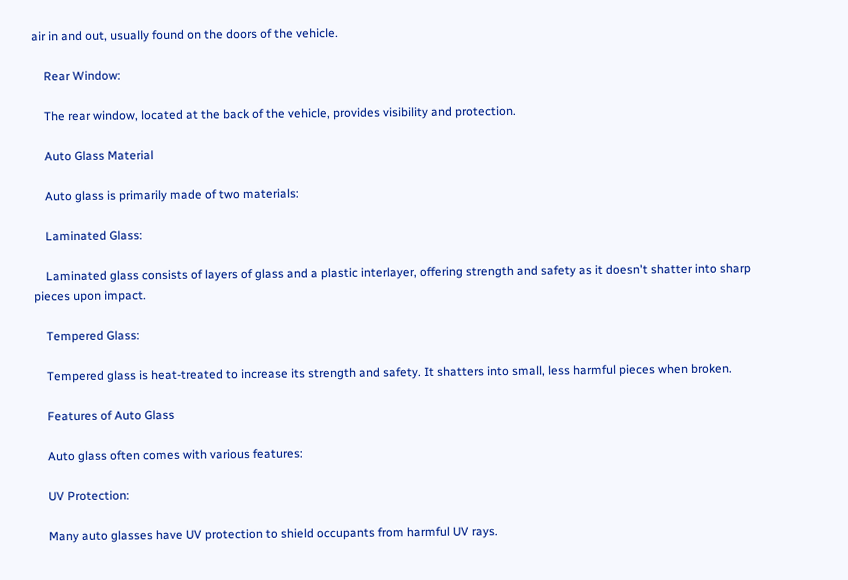air in and out, usually found on the doors of the vehicle.

    Rear Window:

    The rear window, located at the back of the vehicle, provides visibility and protection.

    Auto Glass Material

    Auto glass is primarily made of two materials:

    Laminated Glass:

    Laminated glass consists of layers of glass and a plastic interlayer, offering strength and safety as it doesn't shatter into sharp pieces upon impact.

    Tempered Glass:

    Tempered glass is heat-treated to increase its strength and safety. It shatters into small, less harmful pieces when broken.

    Features of Auto Glass

    Auto glass often comes with various features:

    UV Protection:

    Many auto glasses have UV protection to shield occupants from harmful UV rays.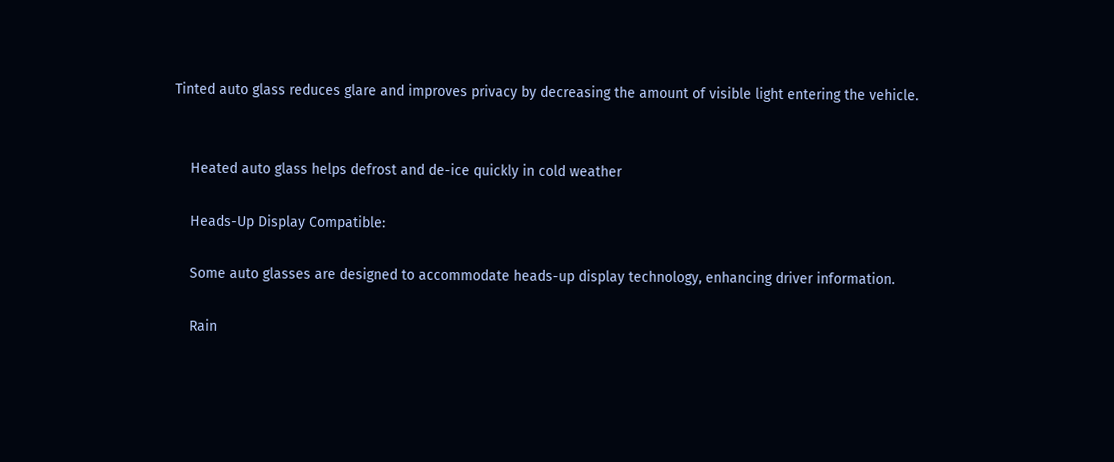Tinted auto glass reduces glare and improves privacy by decreasing the amount of visible light entering the vehicle.


    Heated auto glass helps defrost and de-ice quickly in cold weather

    Heads-Up Display Compatible:

    Some auto glasses are designed to accommodate heads-up display technology, enhancing driver information.

    Rain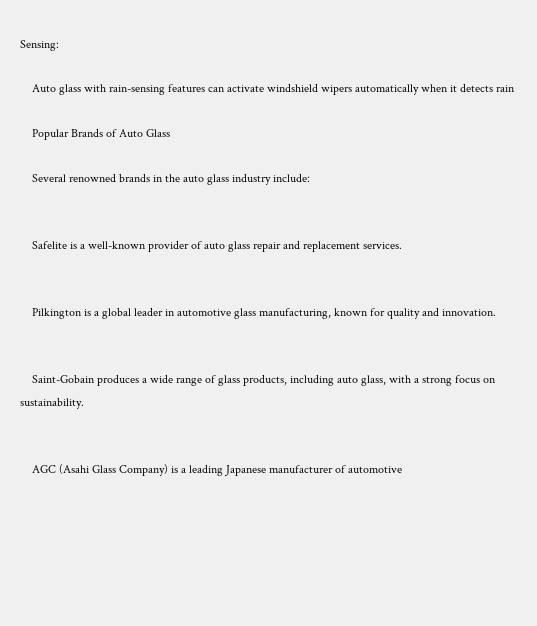Sensing:

    Auto glass with rain-sensing features can activate windshield wipers automatically when it detects rain

    Popular Brands of Auto Glass

    Several renowned brands in the auto glass industry include:


    Safelite is a well-known provider of auto glass repair and replacement services.


    Pilkington is a global leader in automotive glass manufacturing, known for quality and innovation.


    Saint-Gobain produces a wide range of glass products, including auto glass, with a strong focus on sustainability.


    AGC (Asahi Glass Company) is a leading Japanese manufacturer of automotive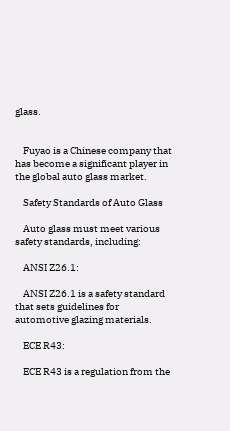glass.


    Fuyao is a Chinese company that has become a significant player in the global auto glass market.

    Safety Standards of Auto Glass

    Auto glass must meet various safety standards, including:

    ANSI Z26.1:

    ANSI Z26.1 is a safety standard that sets guidelines for automotive glazing materials.

    ECE R43:

    ECE R43 is a regulation from the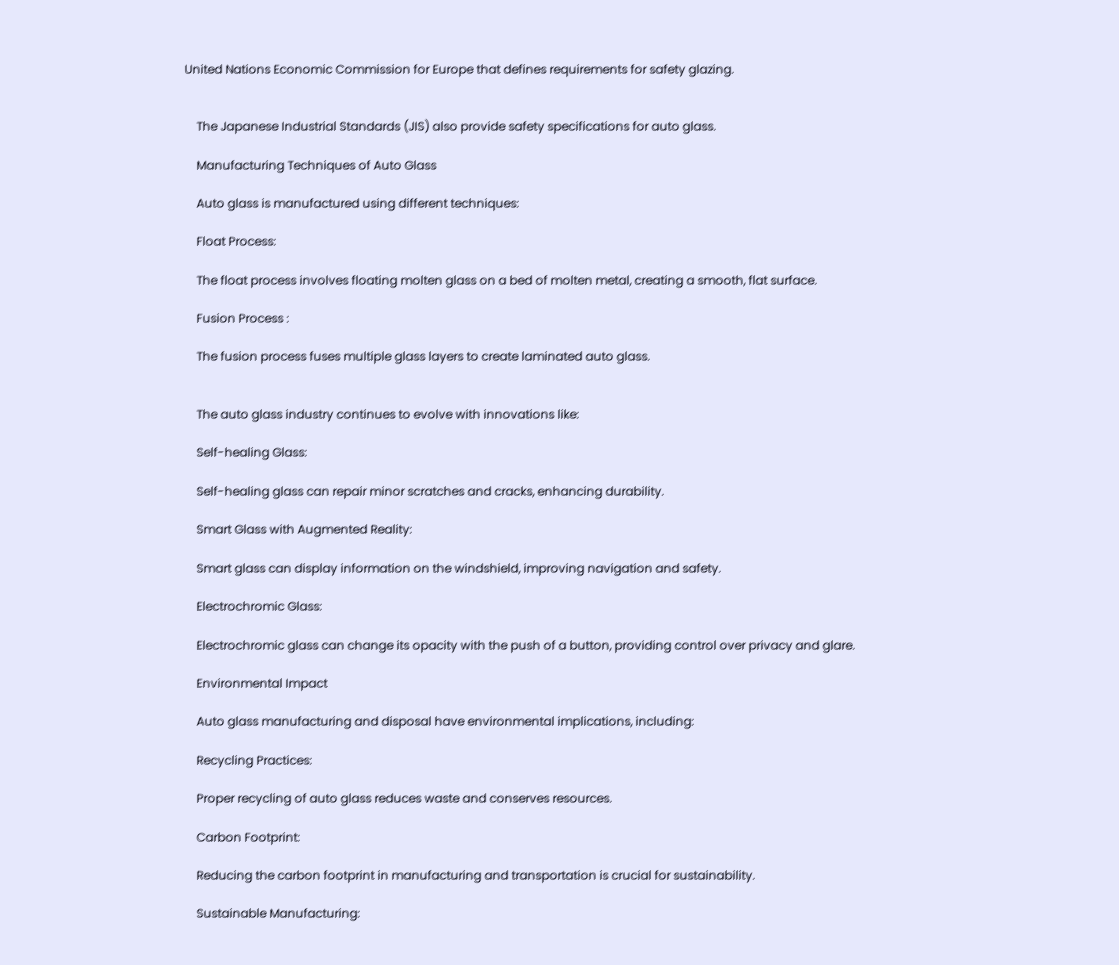United Nations Economic Commission for Europe that defines requirements for safety glazing.


    The Japanese Industrial Standards (JIS) also provide safety specifications for auto glass.

    Manufacturing Techniques of Auto Glass

    Auto glass is manufactured using different techniques:

    Float Process:

    The float process involves floating molten glass on a bed of molten metal, creating a smooth, flat surface.

    Fusion Process :

    The fusion process fuses multiple glass layers to create laminated auto glass.


    The auto glass industry continues to evolve with innovations like:

    Self-healing Glass:

    Self-healing glass can repair minor scratches and cracks, enhancing durability.

    Smart Glass with Augmented Reality:

    Smart glass can display information on the windshield, improving navigation and safety.

    Electrochromic Glass:

    Electrochromic glass can change its opacity with the push of a button, providing control over privacy and glare.

    Environmental Impact

    Auto glass manufacturing and disposal have environmental implications, including:

    Recycling Practices:

    Proper recycling of auto glass reduces waste and conserves resources.

    Carbon Footprint:

    Reducing the carbon footprint in manufacturing and transportation is crucial for sustainability.

    Sustainable Manufacturing: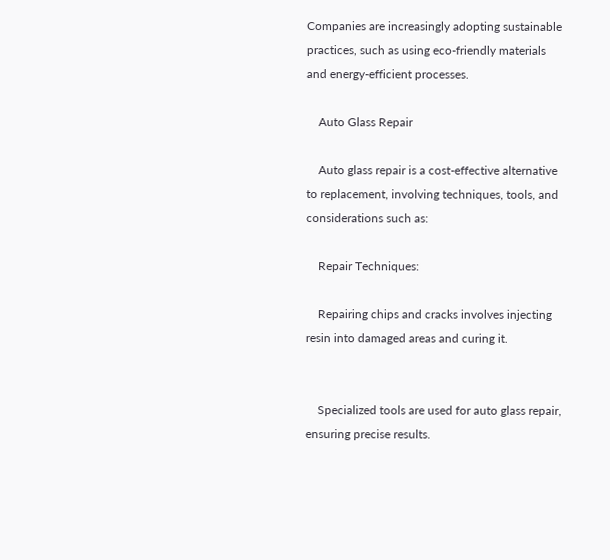Companies are increasingly adopting sustainable practices, such as using eco-friendly materials and energy-efficient processes.

    Auto Glass Repair

    Auto glass repair is a cost-effective alternative to replacement, involving techniques, tools, and considerations such as:

    Repair Techniques:

    Repairing chips and cracks involves injecting resin into damaged areas and curing it.


    Specialized tools are used for auto glass repair, ensuring precise results.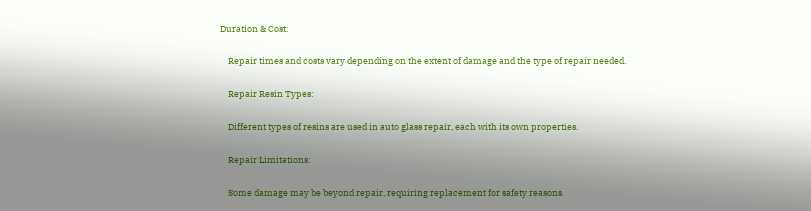Duration & Cost:

    Repair times and costs vary depending on the extent of damage and the type of repair needed.

    Repair Resin Types:

    Different types of resins are used in auto glass repair, each with its own properties.

    Repair Limitations:

    Some damage may be beyond repair, requiring replacement for safety reasons.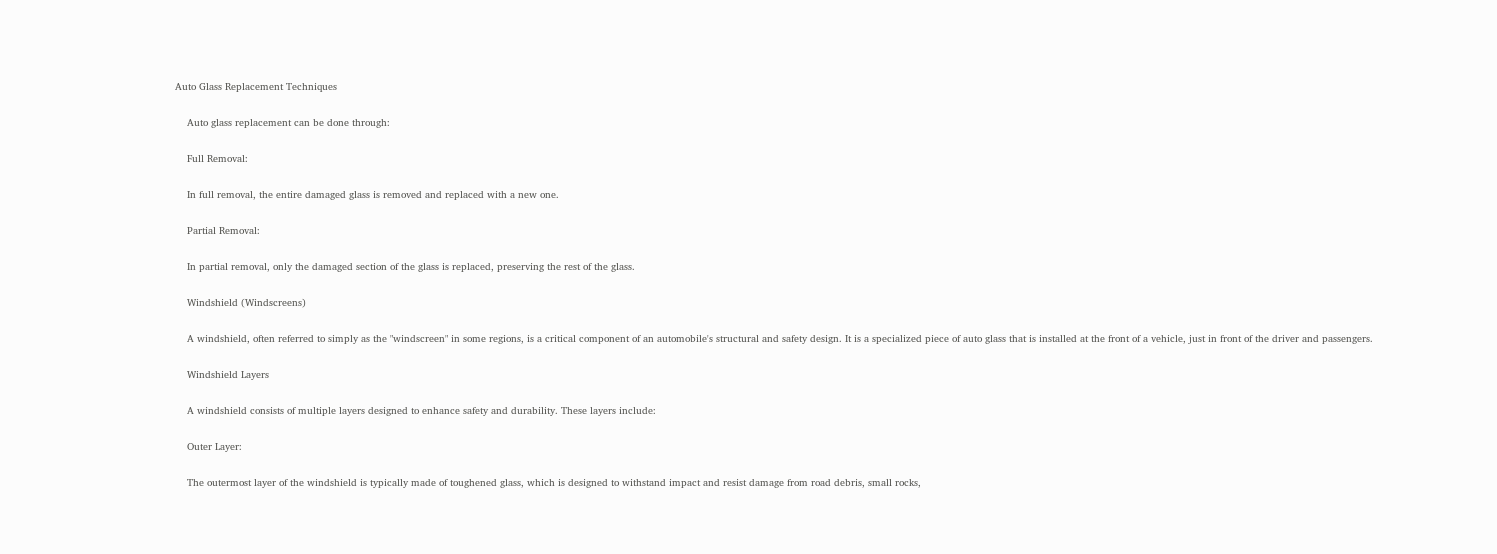Auto Glass Replacement Techniques

    Auto glass replacement can be done through:

    Full Removal:

    In full removal, the entire damaged glass is removed and replaced with a new one.

    Partial Removal:

    In partial removal, only the damaged section of the glass is replaced, preserving the rest of the glass.

    Windshield (Windscreens)

    A windshield, often referred to simply as the "windscreen" in some regions, is a critical component of an automobile's structural and safety design. It is a specialized piece of auto glass that is installed at the front of a vehicle, just in front of the driver and passengers.

    Windshield Layers

    A windshield consists of multiple layers designed to enhance safety and durability. These layers include:

    Outer Layer:

    The outermost layer of the windshield is typically made of toughened glass, which is designed to withstand impact and resist damage from road debris, small rocks,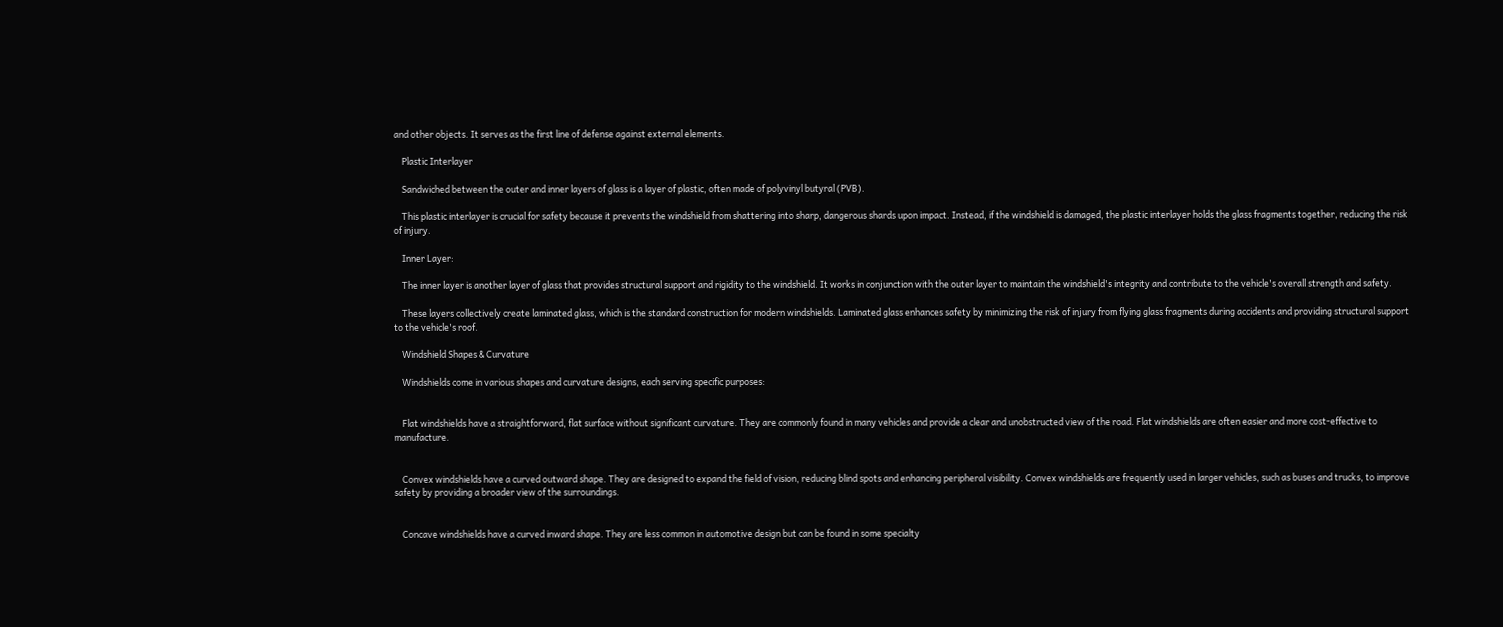and other objects. It serves as the first line of defense against external elements.

    Plastic Interlayer

    Sandwiched between the outer and inner layers of glass is a layer of plastic, often made of polyvinyl butyral (PVB).

    This plastic interlayer is crucial for safety because it prevents the windshield from shattering into sharp, dangerous shards upon impact. Instead, if the windshield is damaged, the plastic interlayer holds the glass fragments together, reducing the risk of injury.

    Inner Layer:

    The inner layer is another layer of glass that provides structural support and rigidity to the windshield. It works in conjunction with the outer layer to maintain the windshield's integrity and contribute to the vehicle's overall strength and safety.

    These layers collectively create laminated glass, which is the standard construction for modern windshields. Laminated glass enhances safety by minimizing the risk of injury from flying glass fragments during accidents and providing structural support to the vehicle's roof.

    Windshield Shapes & Curvature

    Windshields come in various shapes and curvature designs, each serving specific purposes:


    Flat windshields have a straightforward, flat surface without significant curvature. They are commonly found in many vehicles and provide a clear and unobstructed view of the road. Flat windshields are often easier and more cost-effective to manufacture.


    Convex windshields have a curved outward shape. They are designed to expand the field of vision, reducing blind spots and enhancing peripheral visibility. Convex windshields are frequently used in larger vehicles, such as buses and trucks, to improve safety by providing a broader view of the surroundings.


    Concave windshields have a curved inward shape. They are less common in automotive design but can be found in some specialty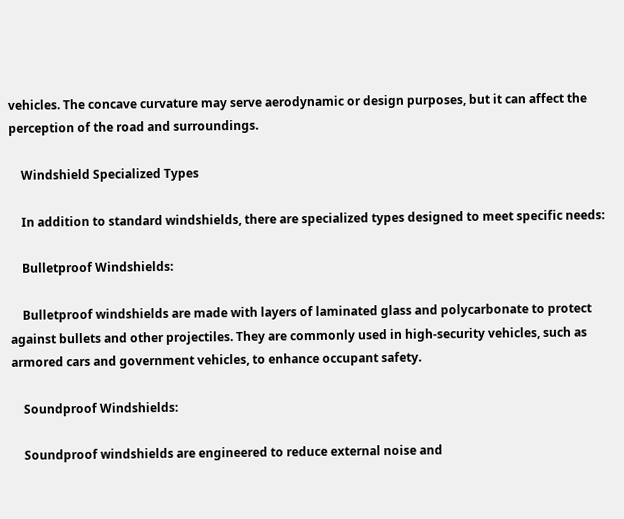vehicles. The concave curvature may serve aerodynamic or design purposes, but it can affect the perception of the road and surroundings.

    Windshield Specialized Types

    In addition to standard windshields, there are specialized types designed to meet specific needs:

    Bulletproof Windshields:

    Bulletproof windshields are made with layers of laminated glass and polycarbonate to protect against bullets and other projectiles. They are commonly used in high-security vehicles, such as armored cars and government vehicles, to enhance occupant safety.

    Soundproof Windshields:

    Soundproof windshields are engineered to reduce external noise and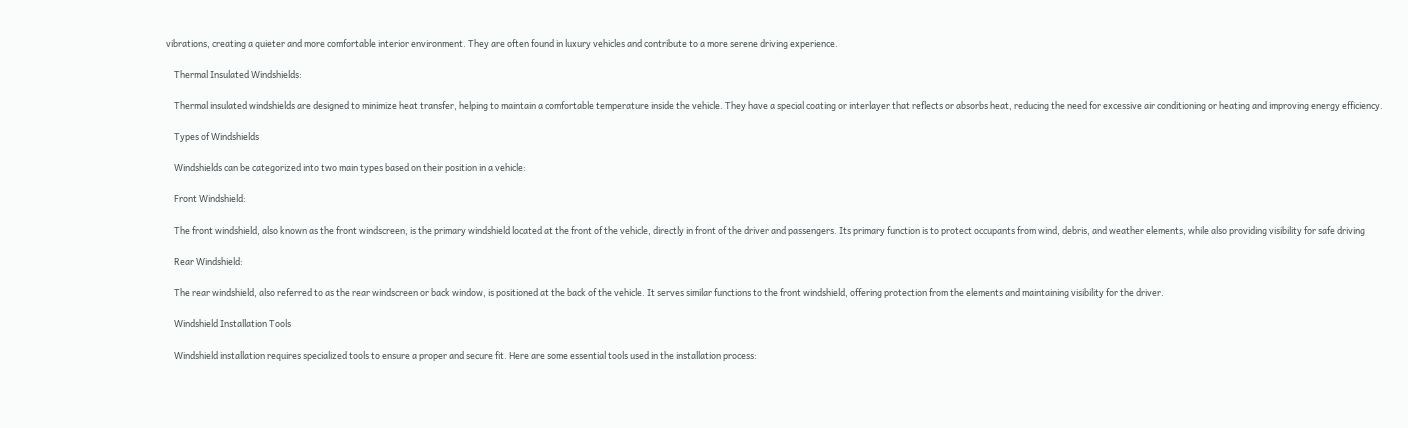vibrations, creating a quieter and more comfortable interior environment. They are often found in luxury vehicles and contribute to a more serene driving experience.

    Thermal Insulated Windshields:

    Thermal insulated windshields are designed to minimize heat transfer, helping to maintain a comfortable temperature inside the vehicle. They have a special coating or interlayer that reflects or absorbs heat, reducing the need for excessive air conditioning or heating and improving energy efficiency.

    Types of Windshields

    Windshields can be categorized into two main types based on their position in a vehicle:

    Front Windshield:

    The front windshield, also known as the front windscreen, is the primary windshield located at the front of the vehicle, directly in front of the driver and passengers. Its primary function is to protect occupants from wind, debris, and weather elements, while also providing visibility for safe driving

    Rear Windshield:

    The rear windshield, also referred to as the rear windscreen or back window, is positioned at the back of the vehicle. It serves similar functions to the front windshield, offering protection from the elements and maintaining visibility for the driver.

    Windshield Installation Tools

    Windshield installation requires specialized tools to ensure a proper and secure fit. Here are some essential tools used in the installation process: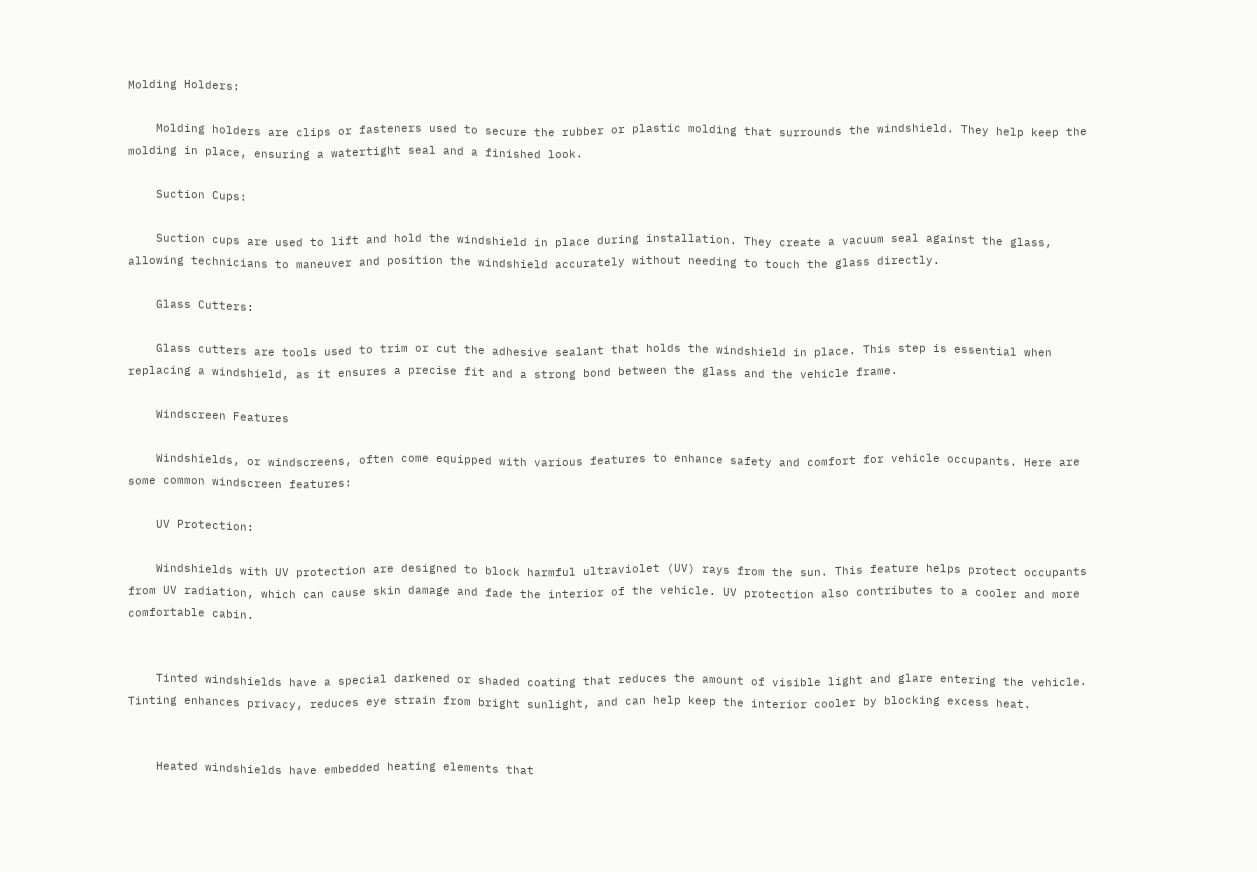Molding Holders:

    Molding holders are clips or fasteners used to secure the rubber or plastic molding that surrounds the windshield. They help keep the molding in place, ensuring a watertight seal and a finished look.

    Suction Cups:

    Suction cups are used to lift and hold the windshield in place during installation. They create a vacuum seal against the glass, allowing technicians to maneuver and position the windshield accurately without needing to touch the glass directly.

    Glass Cutters:

    Glass cutters are tools used to trim or cut the adhesive sealant that holds the windshield in place. This step is essential when replacing a windshield, as it ensures a precise fit and a strong bond between the glass and the vehicle frame.

    Windscreen Features

    Windshields, or windscreens, often come equipped with various features to enhance safety and comfort for vehicle occupants. Here are some common windscreen features:

    UV Protection:

    Windshields with UV protection are designed to block harmful ultraviolet (UV) rays from the sun. This feature helps protect occupants from UV radiation, which can cause skin damage and fade the interior of the vehicle. UV protection also contributes to a cooler and more comfortable cabin.


    Tinted windshields have a special darkened or shaded coating that reduces the amount of visible light and glare entering the vehicle. Tinting enhances privacy, reduces eye strain from bright sunlight, and can help keep the interior cooler by blocking excess heat.


    Heated windshields have embedded heating elements that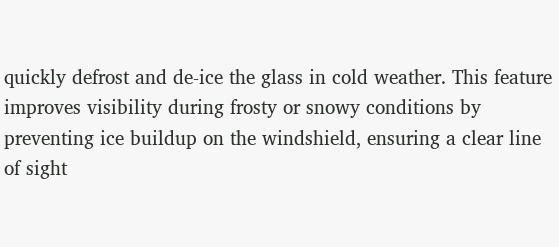quickly defrost and de-ice the glass in cold weather. This feature improves visibility during frosty or snowy conditions by preventing ice buildup on the windshield, ensuring a clear line of sight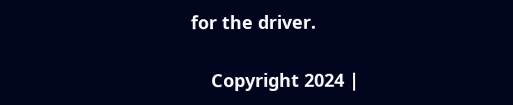for the driver.

    Copyright 2024 |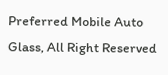Preferred Mobile Auto Glass, All Right Reserved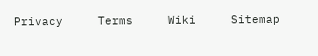Privacy     Terms     Wiki     Sitemap